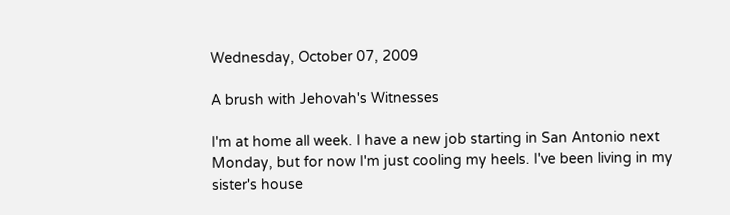Wednesday, October 07, 2009

A brush with Jehovah's Witnesses

I'm at home all week. I have a new job starting in San Antonio next Monday, but for now I'm just cooling my heels. I've been living in my sister's house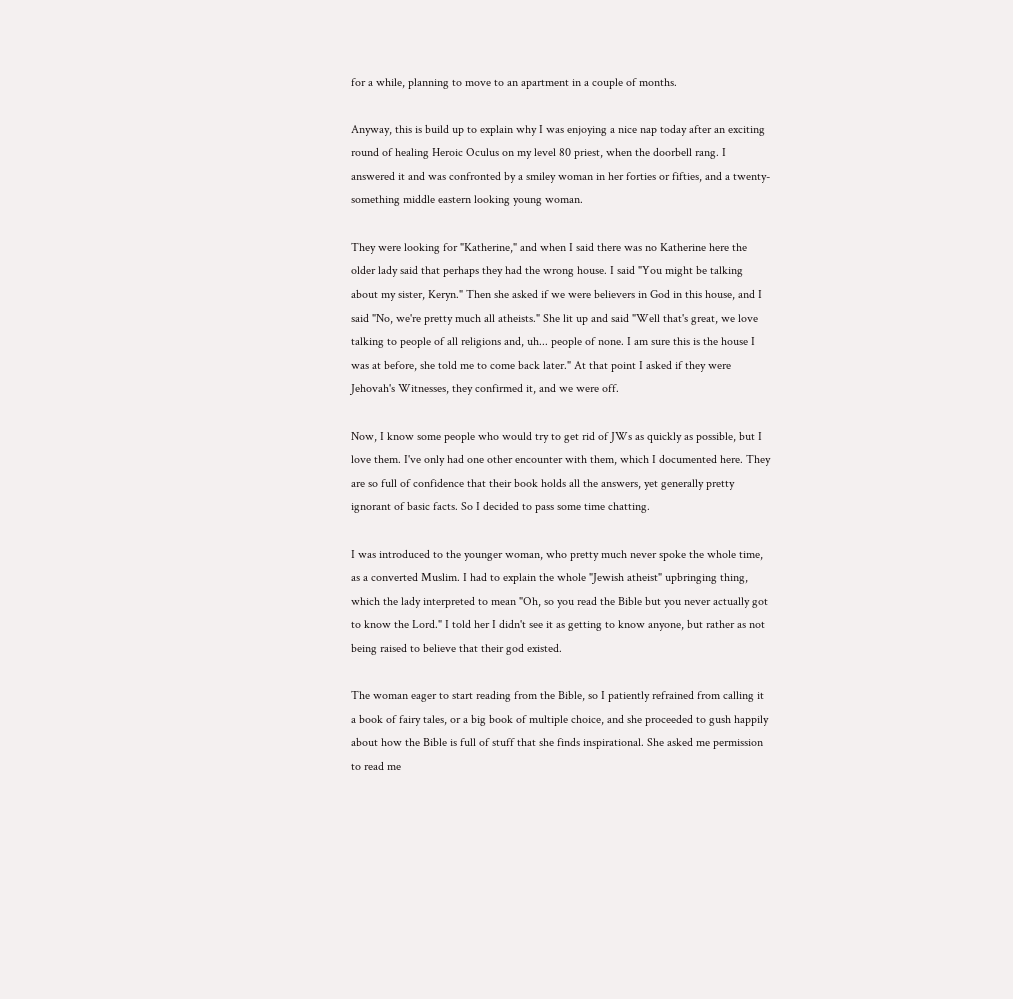for a while, planning to move to an apartment in a couple of months.

Anyway, this is build up to explain why I was enjoying a nice nap today after an exciting round of healing Heroic Oculus on my level 80 priest, when the doorbell rang. I answered it and was confronted by a smiley woman in her forties or fifties, and a twenty-something middle eastern looking young woman.

They were looking for "Katherine," and when I said there was no Katherine here the older lady said that perhaps they had the wrong house. I said "You might be talking about my sister, Keryn." Then she asked if we were believers in God in this house, and I said "No, we're pretty much all atheists." She lit up and said "Well that's great, we love talking to people of all religions and, uh... people of none. I am sure this is the house I was at before, she told me to come back later." At that point I asked if they were Jehovah's Witnesses, they confirmed it, and we were off.

Now, I know some people who would try to get rid of JWs as quickly as possible, but I love them. I've only had one other encounter with them, which I documented here. They are so full of confidence that their book holds all the answers, yet generally pretty ignorant of basic facts. So I decided to pass some time chatting.

I was introduced to the younger woman, who pretty much never spoke the whole time, as a converted Muslim. I had to explain the whole "Jewish atheist" upbringing thing, which the lady interpreted to mean "Oh, so you read the Bible but you never actually got to know the Lord." I told her I didn't see it as getting to know anyone, but rather as not being raised to believe that their god existed.

The woman eager to start reading from the Bible, so I patiently refrained from calling it a book of fairy tales, or a big book of multiple choice, and she proceeded to gush happily about how the Bible is full of stuff that she finds inspirational. She asked me permission to read me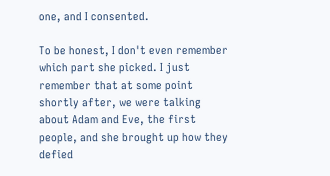one, and I consented.

To be honest, I don't even remember which part she picked. I just remember that at some point shortly after, we were talking about Adam and Eve, the first people, and she brought up how they defied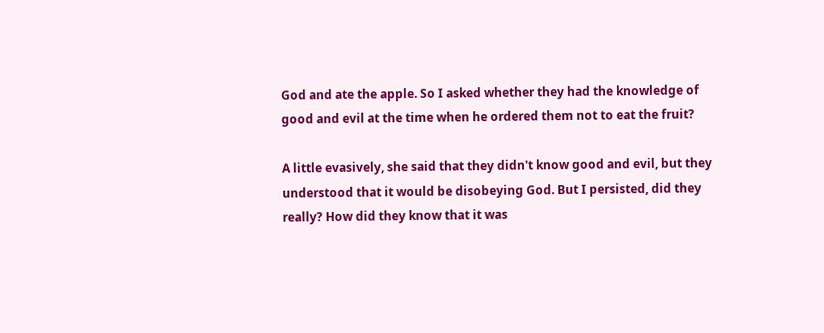God and ate the apple. So I asked whether they had the knowledge of good and evil at the time when he ordered them not to eat the fruit?

A little evasively, she said that they didn't know good and evil, but they understood that it would be disobeying God. But I persisted, did they really? How did they know that it was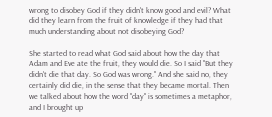wrong to disobey God if they didn't know good and evil? What did they learn from the fruit of knowledge if they had that much understanding about not disobeying God?

She started to read what God said about how the day that Adam and Eve ate the fruit, they would die. So I said "But they didn't die that day. So God was wrong." And she said no, they certainly did die, in the sense that they became mortal. Then we talked about how the word "day" is sometimes a metaphor, and I brought up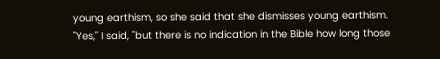young earthism, so she said that she dismisses young earthism. "Yes," I said, "but there is no indication in the Bible how long those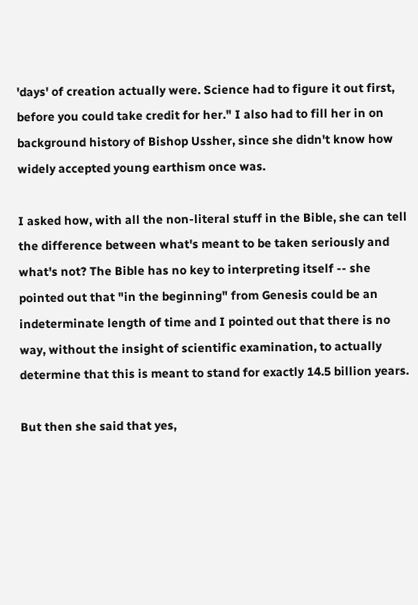'days' of creation actually were. Science had to figure it out first, before you could take credit for her." I also had to fill her in on background history of Bishop Ussher, since she didn't know how widely accepted young earthism once was.

I asked how, with all the non-literal stuff in the Bible, she can tell the difference between what's meant to be taken seriously and what's not? The Bible has no key to interpreting itself -- she pointed out that "in the beginning" from Genesis could be an indeterminate length of time and I pointed out that there is no way, without the insight of scientific examination, to actually determine that this is meant to stand for exactly 14.5 billion years.

But then she said that yes,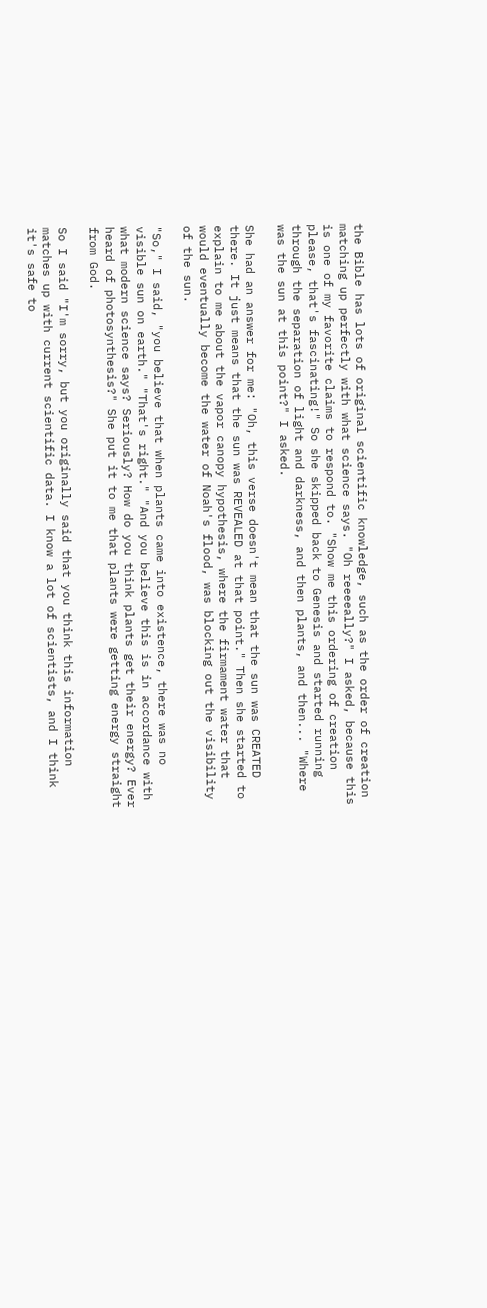the Bible has lots of original scientific knowledge, such as the order of creation matching up perfectly with what science says. "Oh reeeeally?" I asked, because this is one of my favorite claims to respond to. "Show me this ordering of creation please, that's fascinating!" So she skipped back to Genesis and started running through the separation of light and darkness, and then plants, and then... "Where was the sun at this point?" I asked.

She had an answer for me: "Oh, this verse doesn't mean that the sun was CREATED there. It just means that the sun was REVEALED at that point." Then she started to explain to me about the vapor canopy hypothesis, where the firmament water that would eventually become the water of Noah's flood, was blocking out the visibility of the sun.

"So," I said, "you believe that when plants came into existence, there was no visible sun on earth." "That's right." "And you believe this is in accordance with what modern science says? Seriously? How do you think plants get their energy? Ever heard of photosynthesis?" She put it to me that plants were getting energy straight from God.

So I said "I'm sorry, but you originally said that you think this information matches up with current scientific data. I know a lot of scientists, and I think it's safe to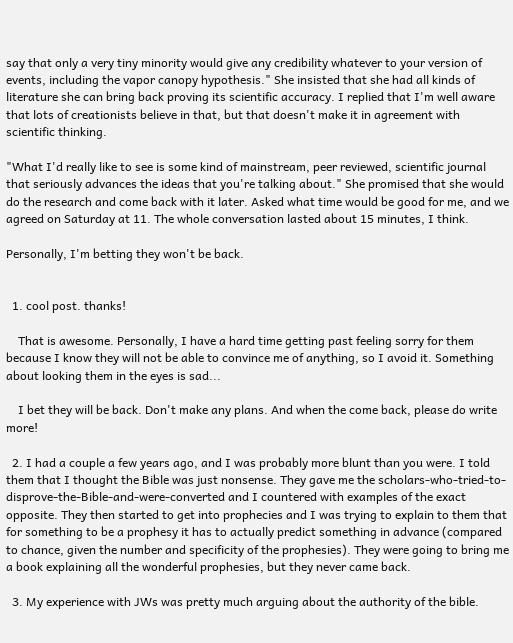say that only a very tiny minority would give any credibility whatever to your version of events, including the vapor canopy hypothesis." She insisted that she had all kinds of literature she can bring back proving its scientific accuracy. I replied that I'm well aware that lots of creationists believe in that, but that doesn't make it in agreement with scientific thinking.

"What I'd really like to see is some kind of mainstream, peer reviewed, scientific journal that seriously advances the ideas that you're talking about." She promised that she would do the research and come back with it later. Asked what time would be good for me, and we agreed on Saturday at 11. The whole conversation lasted about 15 minutes, I think.

Personally, I'm betting they won't be back.


  1. cool post. thanks!

    That is awesome. Personally, I have a hard time getting past feeling sorry for them because I know they will not be able to convince me of anything, so I avoid it. Something about looking them in the eyes is sad...

    I bet they will be back. Don't make any plans. And when the come back, please do write more!

  2. I had a couple a few years ago, and I was probably more blunt than you were. I told them that I thought the Bible was just nonsense. They gave me the scholars-who-tried-to-disprove-the-Bible-and-were-converted and I countered with examples of the exact opposite. They then started to get into prophecies and I was trying to explain to them that for something to be a prophesy it has to actually predict something in advance (compared to chance, given the number and specificity of the prophesies). They were going to bring me a book explaining all the wonderful prophesies, but they never came back.

  3. My experience with JWs was pretty much arguing about the authority of the bible.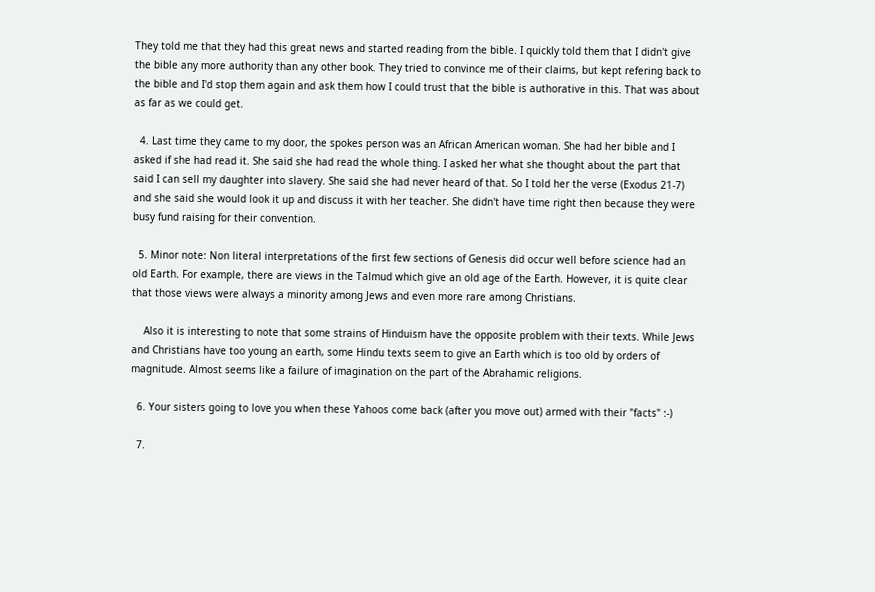They told me that they had this great news and started reading from the bible. I quickly told them that I didn't give the bible any more authority than any other book. They tried to convince me of their claims, but kept refering back to the bible and I'd stop them again and ask them how I could trust that the bible is authorative in this. That was about as far as we could get.

  4. Last time they came to my door, the spokes person was an African American woman. She had her bible and I asked if she had read it. She said she had read the whole thing. I asked her what she thought about the part that said I can sell my daughter into slavery. She said she had never heard of that. So I told her the verse (Exodus 21-7) and she said she would look it up and discuss it with her teacher. She didn't have time right then because they were busy fund raising for their convention.

  5. Minor note: Non literal interpretations of the first few sections of Genesis did occur well before science had an old Earth. For example, there are views in the Talmud which give an old age of the Earth. However, it is quite clear that those views were always a minority among Jews and even more rare among Christians.

    Also it is interesting to note that some strains of Hinduism have the opposite problem with their texts. While Jews and Christians have too young an earth, some Hindu texts seem to give an Earth which is too old by orders of magnitude. Almost seems like a failure of imagination on the part of the Abrahamic religions.

  6. Your sisters going to love you when these Yahoos come back (after you move out) armed with their "facts" :-)

  7.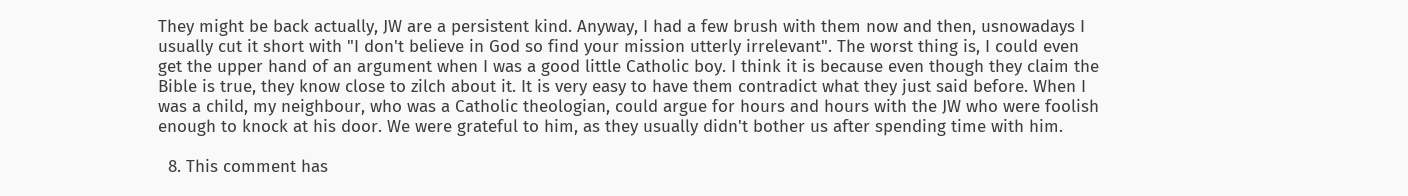They might be back actually, JW are a persistent kind. Anyway, I had a few brush with them now and then, usnowadays I usually cut it short with "I don't believe in God so find your mission utterly irrelevant". The worst thing is, I could even get the upper hand of an argument when I was a good little Catholic boy. I think it is because even though they claim the Bible is true, they know close to zilch about it. It is very easy to have them contradict what they just said before. When I was a child, my neighbour, who was a Catholic theologian, could argue for hours and hours with the JW who were foolish enough to knock at his door. We were grateful to him, as they usually didn't bother us after spending time with him.

  8. This comment has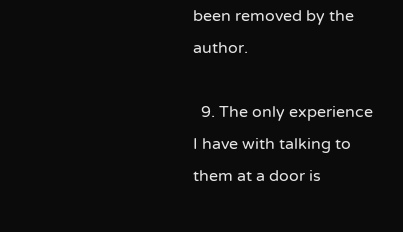been removed by the author.

  9. The only experience I have with talking to them at a door is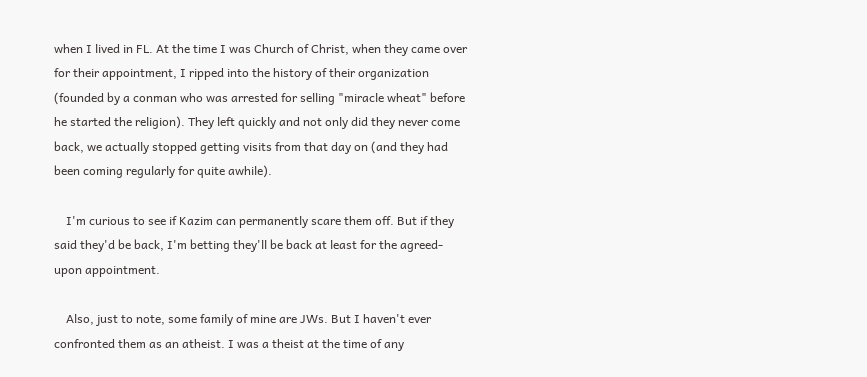when I lived in FL. At the time I was Church of Christ, when they came over for their appointment, I ripped into the history of their organization (founded by a conman who was arrested for selling "miracle wheat" before he started the religion). They left quickly and not only did they never come back, we actually stopped getting visits from that day on (and they had been coming regularly for quite awhile).

    I'm curious to see if Kazim can permanently scare them off. But if they said they'd be back, I'm betting they'll be back at least for the agreed-upon appointment.

    Also, just to note, some family of mine are JWs. But I haven't ever confronted them as an atheist. I was a theist at the time of any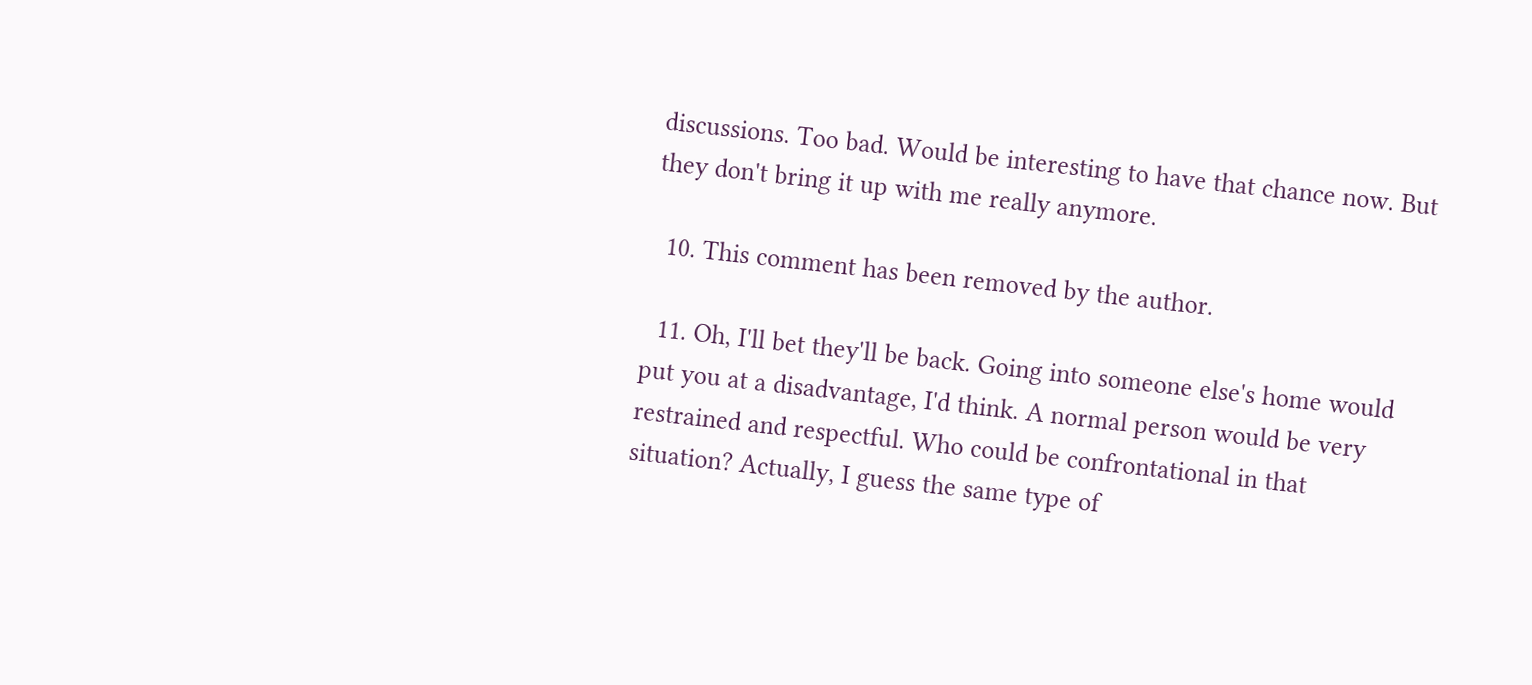discussions. Too bad. Would be interesting to have that chance now. But they don't bring it up with me really anymore.

  10. This comment has been removed by the author.

  11. Oh, I'll bet they'll be back. Going into someone else's home would put you at a disadvantage, I'd think. A normal person would be very restrained and respectful. Who could be confrontational in that situation? Actually, I guess the same type of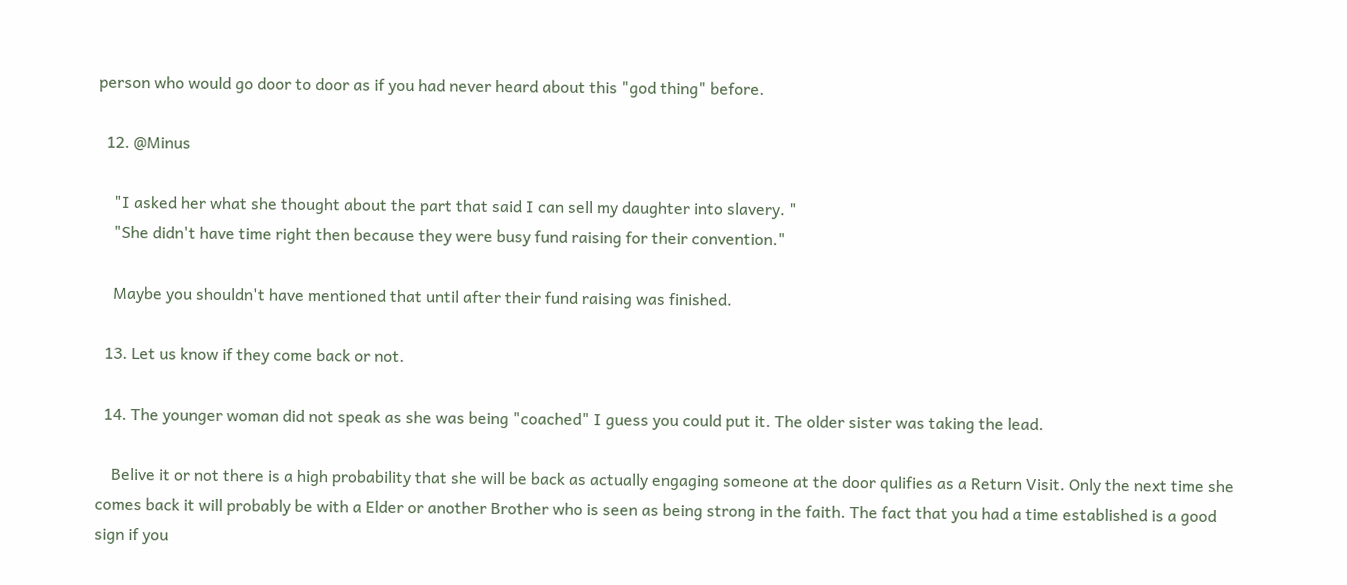person who would go door to door as if you had never heard about this "god thing" before.

  12. @Minus

    "I asked her what she thought about the part that said I can sell my daughter into slavery. "
    "She didn't have time right then because they were busy fund raising for their convention."

    Maybe you shouldn't have mentioned that until after their fund raising was finished.

  13. Let us know if they come back or not.

  14. The younger woman did not speak as she was being "coached" I guess you could put it. The older sister was taking the lead.

    Belive it or not there is a high probability that she will be back as actually engaging someone at the door qulifies as a Return Visit. Only the next time she comes back it will probably be with a Elder or another Brother who is seen as being strong in the faith. The fact that you had a time established is a good sign if you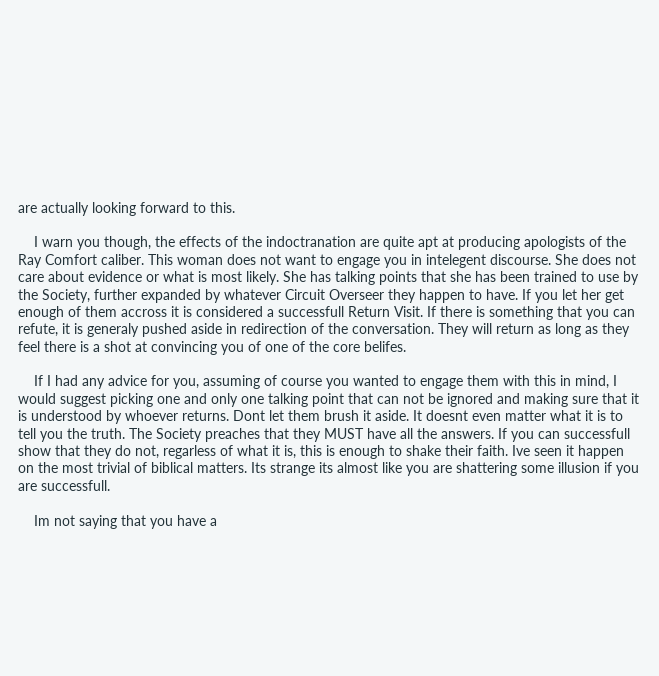are actually looking forward to this.

    I warn you though, the effects of the indoctranation are quite apt at producing apologists of the Ray Comfort caliber. This woman does not want to engage you in intelegent discourse. She does not care about evidence or what is most likely. She has talking points that she has been trained to use by the Society, further expanded by whatever Circuit Overseer they happen to have. If you let her get enough of them accross it is considered a successfull Return Visit. If there is something that you can refute, it is generaly pushed aside in redirection of the conversation. They will return as long as they feel there is a shot at convincing you of one of the core belifes.

    If I had any advice for you, assuming of course you wanted to engage them with this in mind, I would suggest picking one and only one talking point that can not be ignored and making sure that it is understood by whoever returns. Dont let them brush it aside. It doesnt even matter what it is to tell you the truth. The Society preaches that they MUST have all the answers. If you can successfull show that they do not, regarless of what it is, this is enough to shake their faith. Ive seen it happen on the most trivial of biblical matters. Its strange its almost like you are shattering some illusion if you are successfull.

    Im not saying that you have a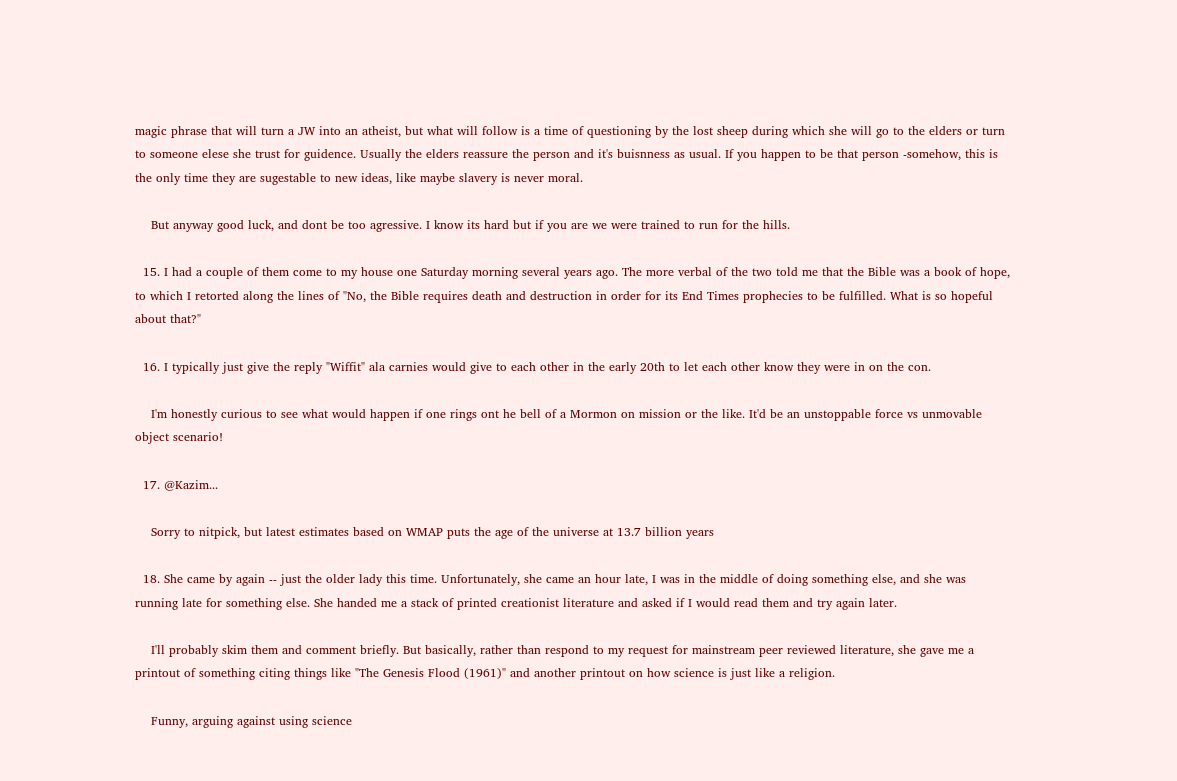magic phrase that will turn a JW into an atheist, but what will follow is a time of questioning by the lost sheep during which she will go to the elders or turn to someone elese she trust for guidence. Usually the elders reassure the person and it's buisnness as usual. If you happen to be that person -somehow, this is the only time they are sugestable to new ideas, like maybe slavery is never moral.

    But anyway good luck, and dont be too agressive. I know its hard but if you are we were trained to run for the hills.

  15. I had a couple of them come to my house one Saturday morning several years ago. The more verbal of the two told me that the Bible was a book of hope, to which I retorted along the lines of "No, the Bible requires death and destruction in order for its End Times prophecies to be fulfilled. What is so hopeful about that?"

  16. I typically just give the reply "Wiffit" ala carnies would give to each other in the early 20th to let each other know they were in on the con.

    I'm honestly curious to see what would happen if one rings ont he bell of a Mormon on mission or the like. It'd be an unstoppable force vs unmovable object scenario!

  17. @Kazim...

    Sorry to nitpick, but latest estimates based on WMAP puts the age of the universe at 13.7 billion years

  18. She came by again -- just the older lady this time. Unfortunately, she came an hour late, I was in the middle of doing something else, and she was running late for something else. She handed me a stack of printed creationist literature and asked if I would read them and try again later.

    I'll probably skim them and comment briefly. But basically, rather than respond to my request for mainstream peer reviewed literature, she gave me a printout of something citing things like "The Genesis Flood (1961)" and another printout on how science is just like a religion.

    Funny, arguing against using science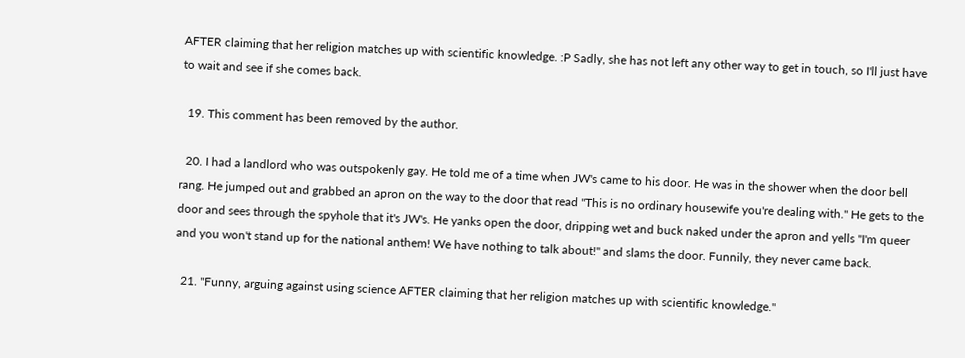AFTER claiming that her religion matches up with scientific knowledge. :P Sadly, she has not left any other way to get in touch, so I'll just have to wait and see if she comes back.

  19. This comment has been removed by the author.

  20. I had a landlord who was outspokenly gay. He told me of a time when JW's came to his door. He was in the shower when the door bell rang. He jumped out and grabbed an apron on the way to the door that read "This is no ordinary housewife you're dealing with." He gets to the door and sees through the spyhole that it's JW's. He yanks open the door, dripping wet and buck naked under the apron and yells "I'm queer and you won't stand up for the national anthem! We have nothing to talk about!" and slams the door. Funnily, they never came back.

  21. "Funny, arguing against using science AFTER claiming that her religion matches up with scientific knowledge."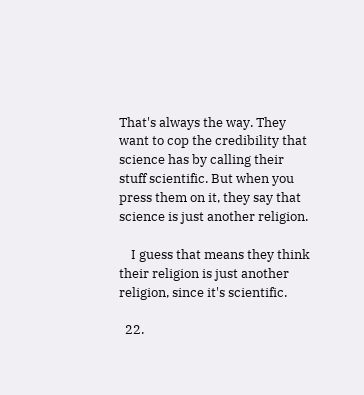That's always the way. They want to cop the credibility that science has by calling their stuff scientific. But when you press them on it, they say that science is just another religion.

    I guess that means they think their religion is just another religion, since it's scientific.

  22.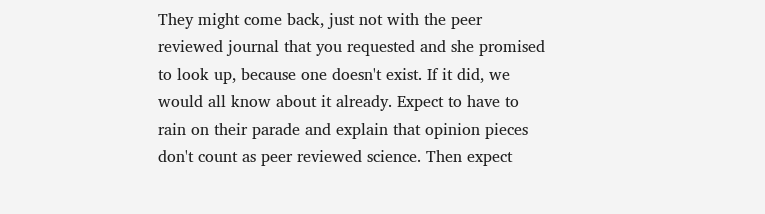They might come back, just not with the peer reviewed journal that you requested and she promised to look up, because one doesn't exist. If it did, we would all know about it already. Expect to have to rain on their parade and explain that opinion pieces don't count as peer reviewed science. Then expect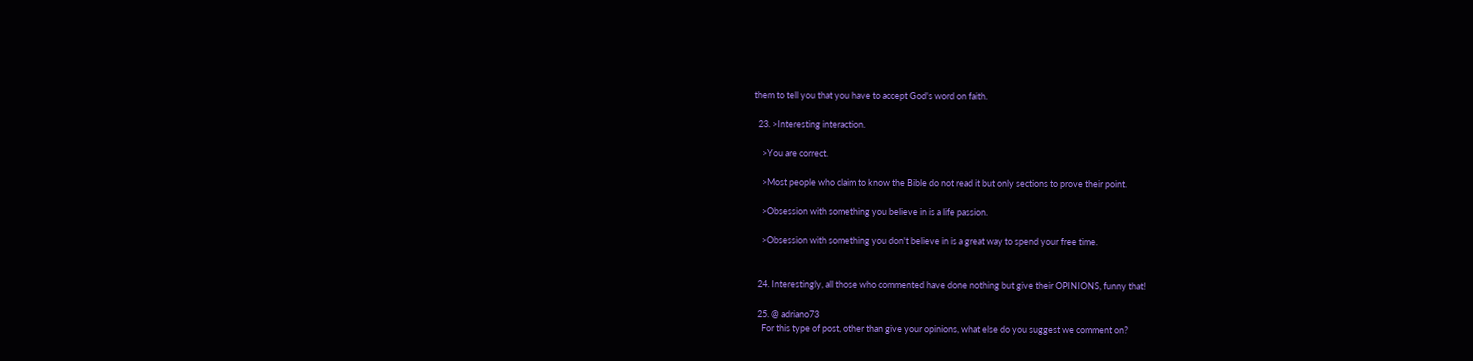them to tell you that you have to accept God's word on faith.

  23. >Interesting interaction.

    >You are correct.

    >Most people who claim to know the Bible do not read it but only sections to prove their point.

    >Obsession with something you believe in is a life passion.

    >Obsession with something you don't believe in is a great way to spend your free time.


  24. Interestingly, all those who commented have done nothing but give their OPINIONS, funny that!

  25. @ adriano73
    For this type of post, other than give your opinions, what else do you suggest we comment on?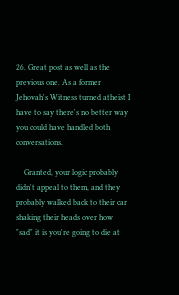26. Great post as well as the previous one. As a former Jehovah's Witness turned atheist I have to say there's no better way you could have handled both conversations.

    Granted, your logic probably didn't appeal to them, and they probably walked back to their car shaking their heads over how "sad" it is you're going to die at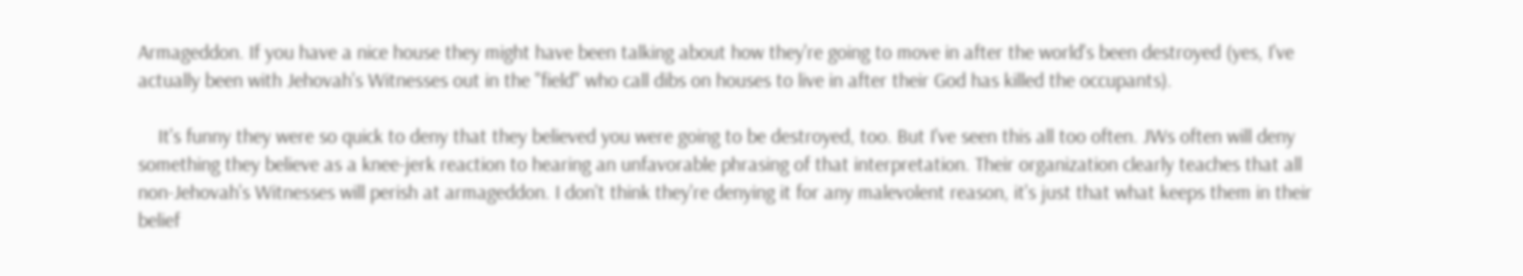Armageddon. If you have a nice house they might have been talking about how they're going to move in after the world's been destroyed (yes, I've actually been with Jehovah's Witnesses out in the "field" who call dibs on houses to live in after their God has killed the occupants).

    It's funny they were so quick to deny that they believed you were going to be destroyed, too. But I've seen this all too often. JWs often will deny something they believe as a knee-jerk reaction to hearing an unfavorable phrasing of that interpretation. Their organization clearly teaches that all non-Jehovah's Witnesses will perish at armageddon. I don't think they're denying it for any malevolent reason, it's just that what keeps them in their belief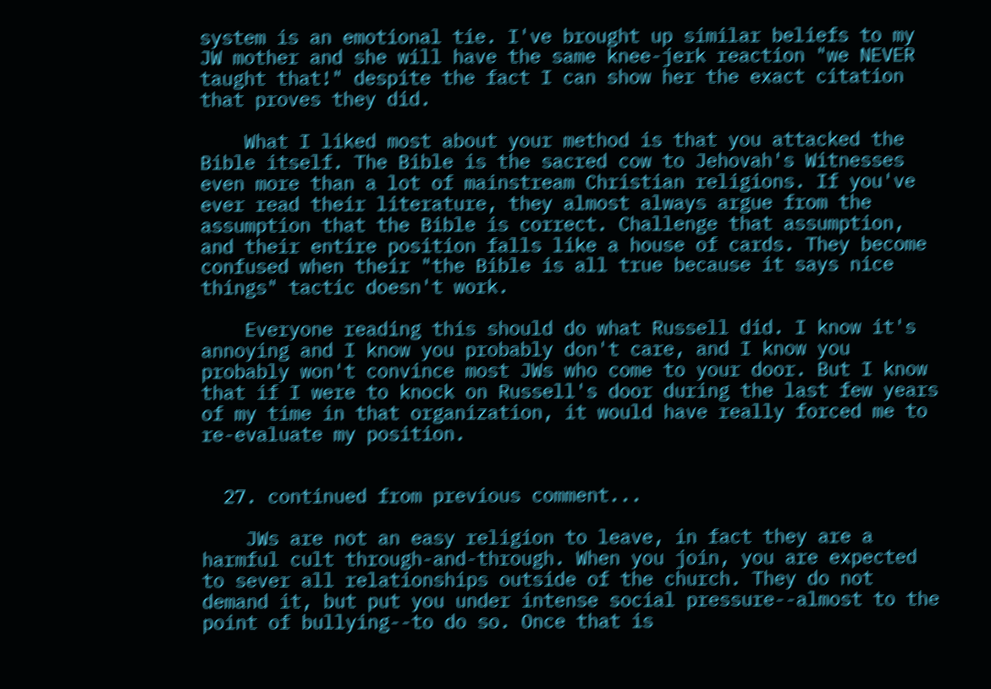system is an emotional tie. I've brought up similar beliefs to my JW mother and she will have the same knee-jerk reaction "we NEVER taught that!" despite the fact I can show her the exact citation that proves they did.

    What I liked most about your method is that you attacked the Bible itself. The Bible is the sacred cow to Jehovah's Witnesses even more than a lot of mainstream Christian religions. If you've ever read their literature, they almost always argue from the assumption that the Bible is correct. Challenge that assumption, and their entire position falls like a house of cards. They become confused when their "the Bible is all true because it says nice things" tactic doesn't work.

    Everyone reading this should do what Russell did. I know it's annoying and I know you probably don't care, and I know you probably won't convince most JWs who come to your door. But I know that if I were to knock on Russell's door during the last few years of my time in that organization, it would have really forced me to re-evaluate my position.


  27. continued from previous comment...

    JWs are not an easy religion to leave, in fact they are a harmful cult through-and-through. When you join, you are expected to sever all relationships outside of the church. They do not demand it, but put you under intense social pressure--almost to the point of bullying--to do so. Once that is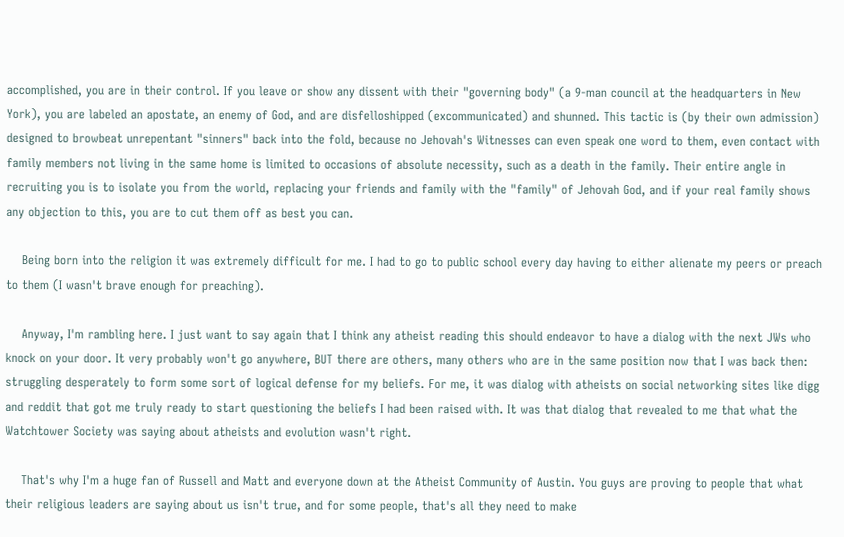accomplished, you are in their control. If you leave or show any dissent with their "governing body" (a 9-man council at the headquarters in New York), you are labeled an apostate, an enemy of God, and are disfelloshipped (excommunicated) and shunned. This tactic is (by their own admission) designed to browbeat unrepentant "sinners" back into the fold, because no Jehovah's Witnesses can even speak one word to them, even contact with family members not living in the same home is limited to occasions of absolute necessity, such as a death in the family. Their entire angle in recruiting you is to isolate you from the world, replacing your friends and family with the "family" of Jehovah God, and if your real family shows any objection to this, you are to cut them off as best you can.

    Being born into the religion it was extremely difficult for me. I had to go to public school every day having to either alienate my peers or preach to them (I wasn't brave enough for preaching).

    Anyway, I'm rambling here. I just want to say again that I think any atheist reading this should endeavor to have a dialog with the next JWs who knock on your door. It very probably won't go anywhere, BUT there are others, many others who are in the same position now that I was back then: struggling desperately to form some sort of logical defense for my beliefs. For me, it was dialog with atheists on social networking sites like digg and reddit that got me truly ready to start questioning the beliefs I had been raised with. It was that dialog that revealed to me that what the Watchtower Society was saying about atheists and evolution wasn't right.

    That's why I'm a huge fan of Russell and Matt and everyone down at the Atheist Community of Austin. You guys are proving to people that what their religious leaders are saying about us isn't true, and for some people, that's all they need to make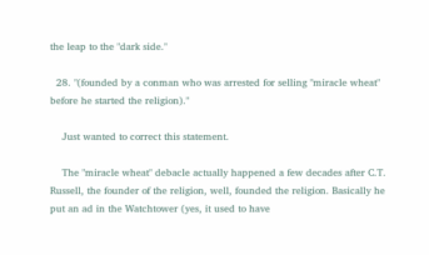the leap to the "dark side."

  28. "(founded by a conman who was arrested for selling "miracle wheat" before he started the religion)."

    Just wanted to correct this statement.

    The "miracle wheat" debacle actually happened a few decades after C.T. Russell, the founder of the religion, well, founded the religion. Basically he put an ad in the Watchtower (yes, it used to have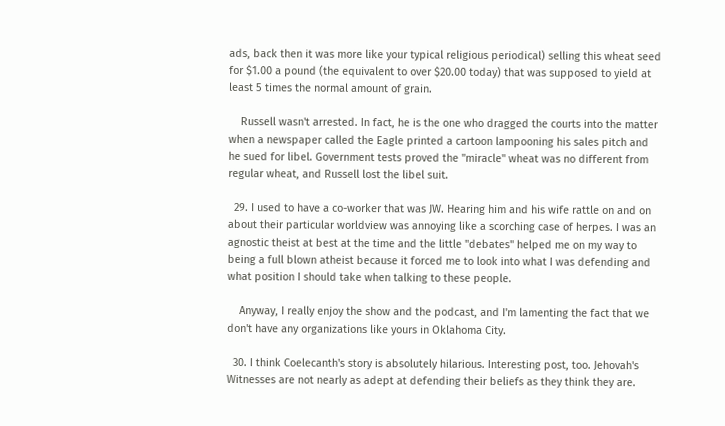ads, back then it was more like your typical religious periodical) selling this wheat seed for $1.00 a pound (the equivalent to over $20.00 today) that was supposed to yield at least 5 times the normal amount of grain.

    Russell wasn't arrested. In fact, he is the one who dragged the courts into the matter when a newspaper called the Eagle printed a cartoon lampooning his sales pitch and he sued for libel. Government tests proved the "miracle" wheat was no different from regular wheat, and Russell lost the libel suit.

  29. I used to have a co-worker that was JW. Hearing him and his wife rattle on and on about their particular worldview was annoying like a scorching case of herpes. I was an agnostic theist at best at the time and the little "debates" helped me on my way to being a full blown atheist because it forced me to look into what I was defending and what position I should take when talking to these people.

    Anyway, I really enjoy the show and the podcast, and I'm lamenting the fact that we don't have any organizations like yours in Oklahoma City.

  30. I think Coelecanth's story is absolutely hilarious. Interesting post, too. Jehovah's Witnesses are not nearly as adept at defending their beliefs as they think they are.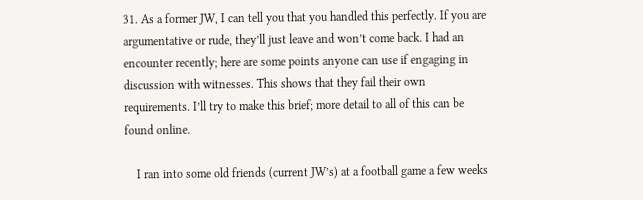31. As a former JW, I can tell you that you handled this perfectly. If you are argumentative or rude, they’ll just leave and won’t come back. I had an encounter recently; here are some points anyone can use if engaging in discussion with witnesses. This shows that they fail their own requirements. I’ll try to make this brief; more detail to all of this can be found online.

    I ran into some old friends (current JW’s) at a football game a few weeks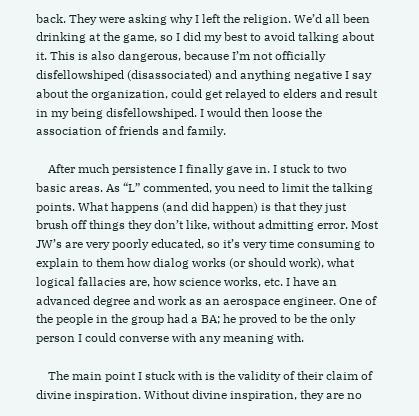back. They were asking why I left the religion. We’d all been drinking at the game, so I did my best to avoid talking about it. This is also dangerous, because I’m not officially disfellowshiped (disassociated) and anything negative I say about the organization, could get relayed to elders and result in my being disfellowshiped. I would then loose the association of friends and family.

    After much persistence I finally gave in. I stuck to two basic areas. As “L” commented, you need to limit the talking points. What happens (and did happen) is that they just brush off things they don’t like, without admitting error. Most JW’s are very poorly educated, so it’s very time consuming to explain to them how dialog works (or should work), what logical fallacies are, how science works, etc. I have an advanced degree and work as an aerospace engineer. One of the people in the group had a BA; he proved to be the only person I could converse with any meaning with.

    The main point I stuck with is the validity of their claim of divine inspiration. Without divine inspiration, they are no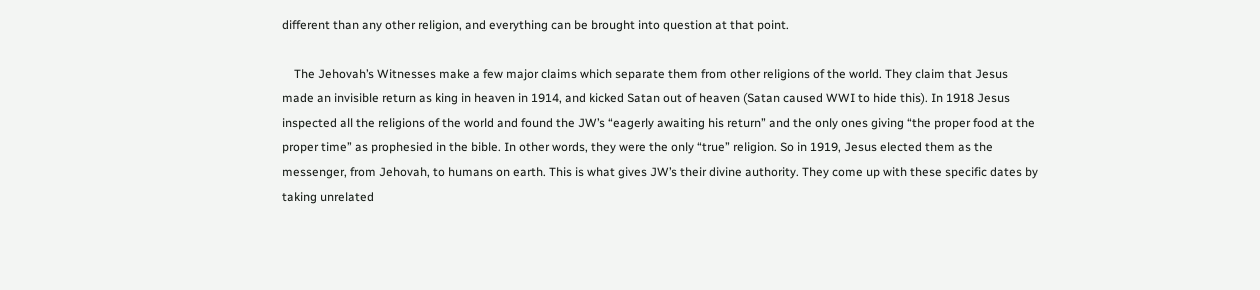different than any other religion, and everything can be brought into question at that point.

    The Jehovah’s Witnesses make a few major claims which separate them from other religions of the world. They claim that Jesus made an invisible return as king in heaven in 1914, and kicked Satan out of heaven (Satan caused WWI to hide this). In 1918 Jesus inspected all the religions of the world and found the JW’s “eagerly awaiting his return” and the only ones giving “the proper food at the proper time” as prophesied in the bible. In other words, they were the only “true” religion. So in 1919, Jesus elected them as the messenger, from Jehovah, to humans on earth. This is what gives JW’s their divine authority. They come up with these specific dates by taking unrelated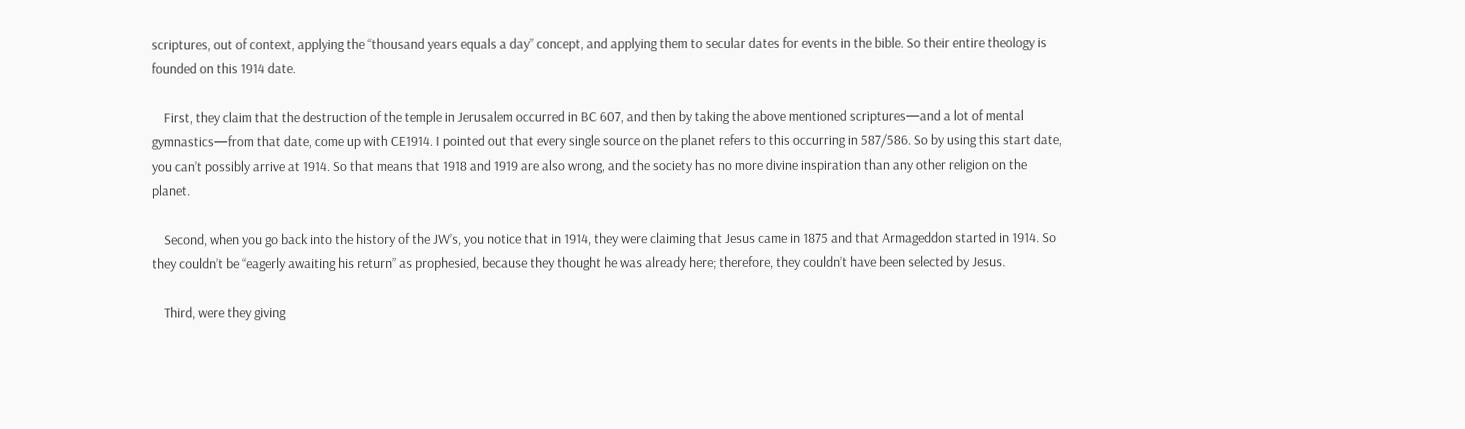scriptures, out of context, applying the “thousand years equals a day” concept, and applying them to secular dates for events in the bible. So their entire theology is founded on this 1914 date.

    First, they claim that the destruction of the temple in Jerusalem occurred in BC 607, and then by taking the above mentioned scriptures—and a lot of mental gymnastics—from that date, come up with CE1914. I pointed out that every single source on the planet refers to this occurring in 587/586. So by using this start date, you can’t possibly arrive at 1914. So that means that 1918 and 1919 are also wrong, and the society has no more divine inspiration than any other religion on the planet.

    Second, when you go back into the history of the JW’s, you notice that in 1914, they were claiming that Jesus came in 1875 and that Armageddon started in 1914. So they couldn’t be “eagerly awaiting his return” as prophesied, because they thought he was already here; therefore, they couldn’t have been selected by Jesus.

    Third, were they giving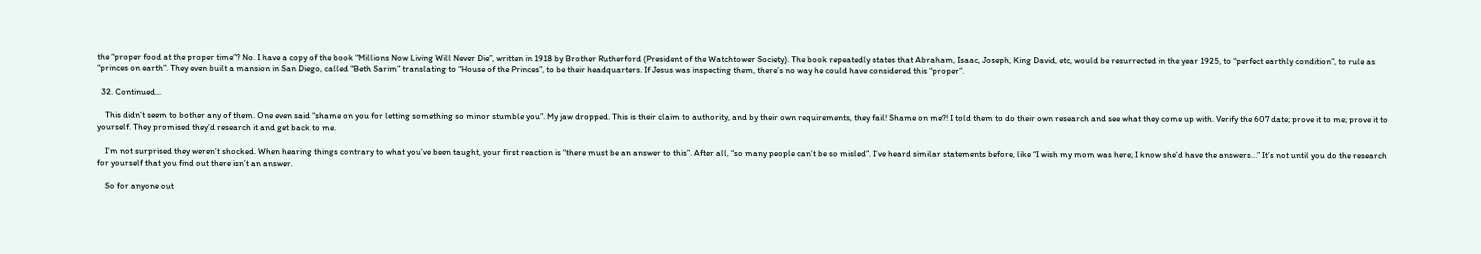the “proper food at the proper time”? No. I have a copy of the book “Millions Now Living Will Never Die”, written in 1918 by Brother Rutherford (President of the Watchtower Society). The book repeatedly states that Abraham, Isaac, Joseph, King David, etc, would be resurrected in the year 1925, to “perfect earthly condition”, to rule as “princes on earth”. They even built a mansion in San Diego, called “Beth Sarim” translating to “House of the Princes”, to be their headquarters. If Jesus was inspecting them, there’s no way he could have considered this “proper”.

  32. Continued...

    This didn’t seem to bother any of them. One even said “shame on you for letting something so minor stumble you”. My jaw dropped. This is their claim to authority, and by their own requirements, they fail! Shame on me?! I told them to do their own research and see what they come up with. Verify the 607 date; prove it to me; prove it to yourself. They promised they’d research it and get back to me.

    I’m not surprised they weren’t shocked. When hearing things contrary to what you’ve been taught, your first reaction is “there must be an answer to this”. After all, “so many people can’t be so misled”. I’ve heard similar statements before, like “I wish my mom was here; I know she’d have the answers…” It’s not until you do the research for yourself that you find out there isn’t an answer.

    So for anyone out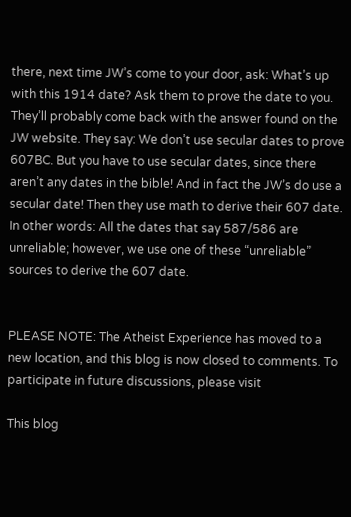there, next time JW’s come to your door, ask: What’s up with this 1914 date? Ask them to prove the date to you. They’ll probably come back with the answer found on the JW website. They say: We don’t use secular dates to prove 607BC. But you have to use secular dates, since there aren’t any dates in the bible! And in fact the JW’s do use a secular date! Then they use math to derive their 607 date. In other words: All the dates that say 587/586 are unreliable; however, we use one of these “unreliable” sources to derive the 607 date.


PLEASE NOTE: The Atheist Experience has moved to a new location, and this blog is now closed to comments. To participate in future discussions, please visit

This blog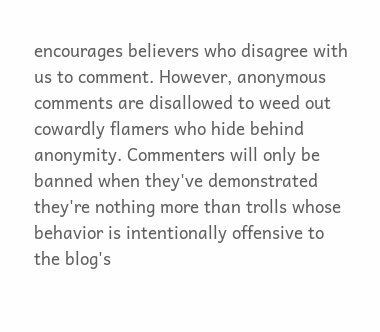encourages believers who disagree with us to comment. However, anonymous comments are disallowed to weed out cowardly flamers who hide behind anonymity. Commenters will only be banned when they've demonstrated they're nothing more than trolls whose behavior is intentionally offensive to the blog's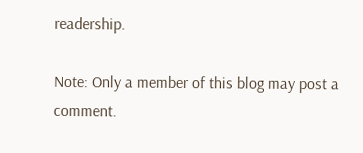readership.

Note: Only a member of this blog may post a comment.